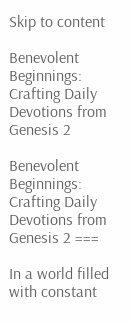Skip to content

Benevolent Beginnings: Crafting Daily Devotions from Genesis 2

Benevolent Beginnings: Crafting Daily Devotions from Genesis 2 ===

In a world filled with constant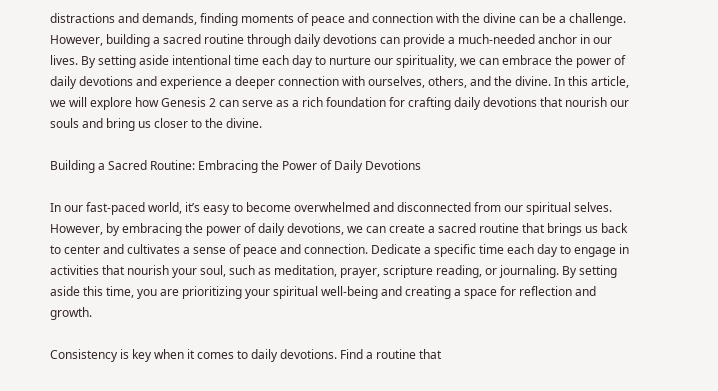distractions and demands, finding moments of peace and connection with the divine can be a challenge. However, building a sacred routine through daily devotions can provide a much-needed anchor in our lives. By setting aside intentional time each day to nurture our spirituality, we can embrace the power of daily devotions and experience a deeper connection with ourselves, others, and the divine. In this article, we will explore how Genesis 2 can serve as a rich foundation for crafting daily devotions that nourish our souls and bring us closer to the divine.

Building a Sacred Routine: Embracing the Power of Daily Devotions

In our fast-paced world, it’s easy to become overwhelmed and disconnected from our spiritual selves. However, by embracing the power of daily devotions, we can create a sacred routine that brings us back to center and cultivates a sense of peace and connection. Dedicate a specific time each day to engage in activities that nourish your soul, such as meditation, prayer, scripture reading, or journaling. By setting aside this time, you are prioritizing your spiritual well-being and creating a space for reflection and growth.

Consistency is key when it comes to daily devotions. Find a routine that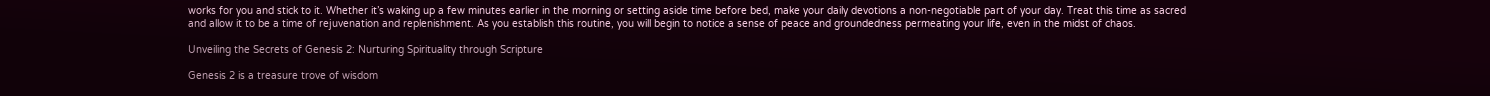works for you and stick to it. Whether it’s waking up a few minutes earlier in the morning or setting aside time before bed, make your daily devotions a non-negotiable part of your day. Treat this time as sacred and allow it to be a time of rejuvenation and replenishment. As you establish this routine, you will begin to notice a sense of peace and groundedness permeating your life, even in the midst of chaos.

Unveiling the Secrets of Genesis 2: Nurturing Spirituality through Scripture

Genesis 2 is a treasure trove of wisdom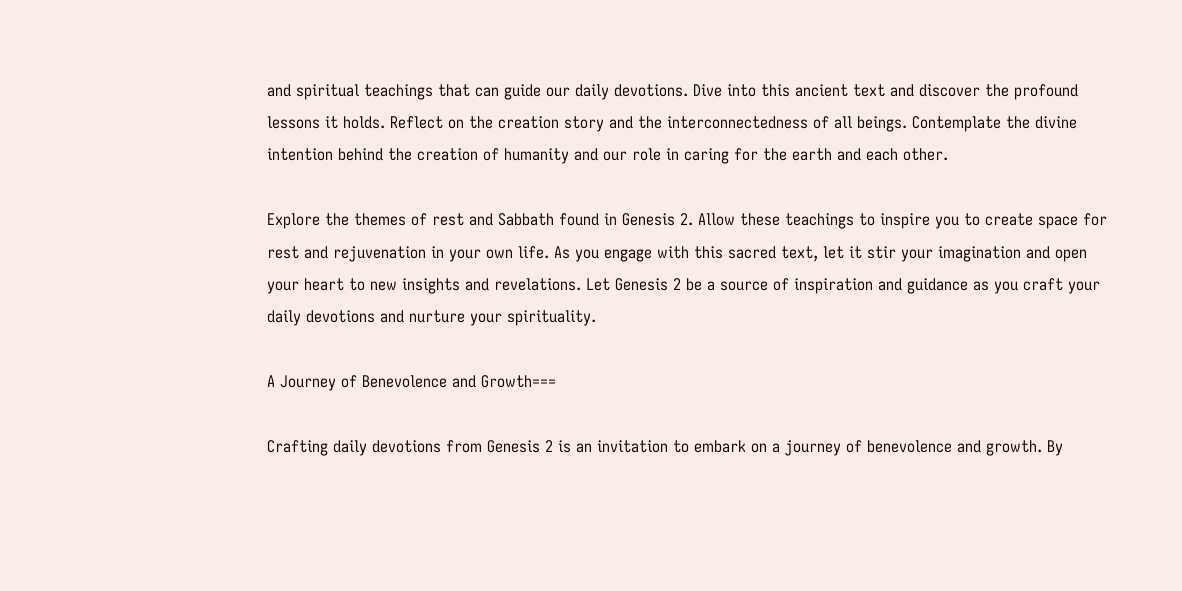and spiritual teachings that can guide our daily devotions. Dive into this ancient text and discover the profound lessons it holds. Reflect on the creation story and the interconnectedness of all beings. Contemplate the divine intention behind the creation of humanity and our role in caring for the earth and each other.

Explore the themes of rest and Sabbath found in Genesis 2. Allow these teachings to inspire you to create space for rest and rejuvenation in your own life. As you engage with this sacred text, let it stir your imagination and open your heart to new insights and revelations. Let Genesis 2 be a source of inspiration and guidance as you craft your daily devotions and nurture your spirituality.

A Journey of Benevolence and Growth===

Crafting daily devotions from Genesis 2 is an invitation to embark on a journey of benevolence and growth. By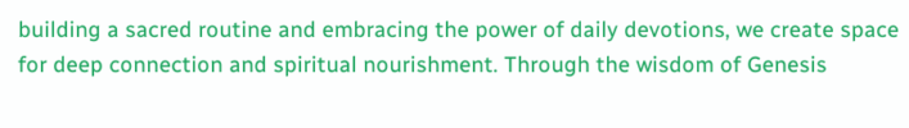building a sacred routine and embracing the power of daily devotions, we create space for deep connection and spiritual nourishment. Through the wisdom of Genesis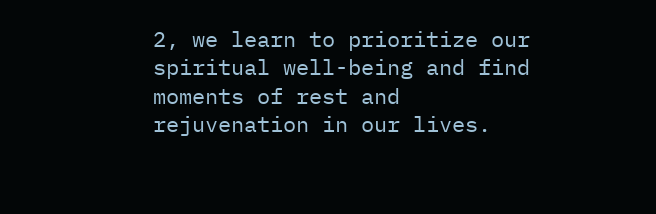2, we learn to prioritize our spiritual well-being and find moments of rest and rejuvenation in our lives.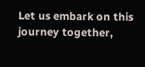Let us embark on this journey together,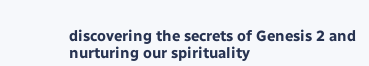discovering the secrets of Genesis 2 and nurturing our spirituality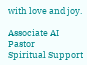with love and joy.

Associate AI Pastor
Spiritual Support